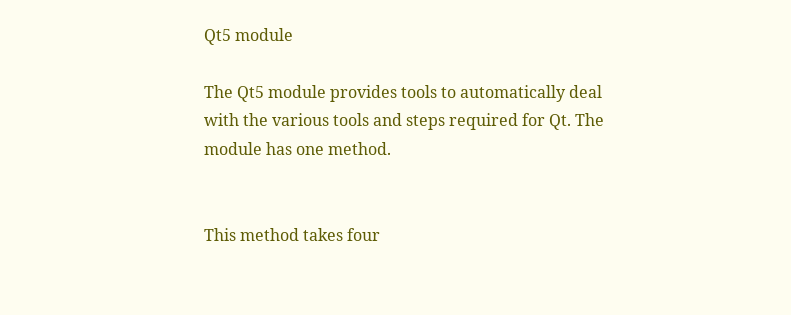Qt5 module

The Qt5 module provides tools to automatically deal with the various tools and steps required for Qt. The module has one method.


This method takes four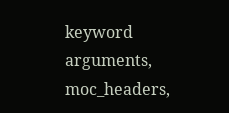keyword arguments, moc_headers,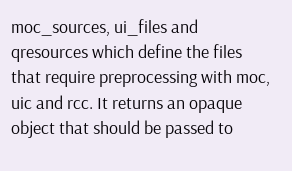moc_sources, ui_files and qresources which define the files that require preprocessing with moc, uic and rcc. It returns an opaque object that should be passed to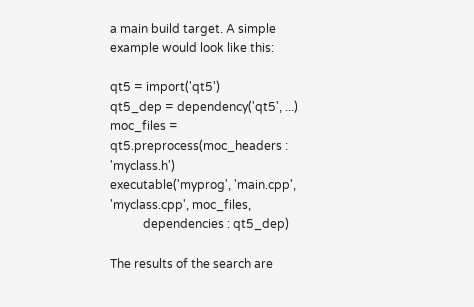a main build target. A simple example would look like this:

qt5 = import('qt5')
qt5_dep = dependency('qt5', ...)
moc_files = qt5.preprocess(moc_headers : 'myclass.h')
executable('myprog', 'main.cpp', 'myclass.cpp', moc_files,
           dependencies : qt5_dep)

The results of the search are